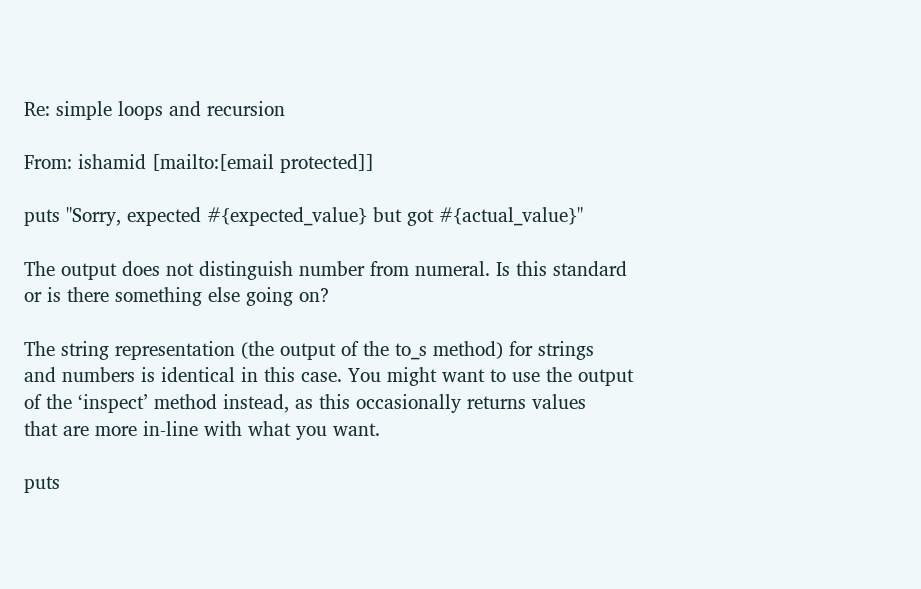Re: simple loops and recursion

From: ishamid [mailto:[email protected]]

puts "Sorry, expected #{expected_value} but got #{actual_value}"

The output does not distinguish number from numeral. Is this standard
or is there something else going on?

The string representation (the output of the to_s method) for strings
and numbers is identical in this case. You might want to use the output
of the ‘inspect’ method instead, as this occasionally returns values
that are more in-line with what you want.

puts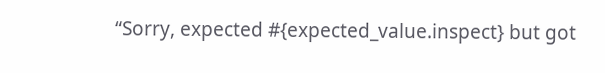“Sorry, expected #{expected_value.inspect} but got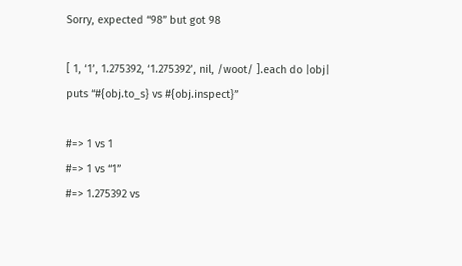Sorry, expected “98” but got 98

[ 1, ‘1’, 1.275392, ‘1.275392’, nil, /woot/ ].each do |obj|
puts “#{obj.to_s} vs #{obj.inspect}”

#=> 1 vs 1
#=> 1 vs “1”
#=> 1.275392 vs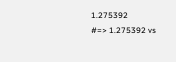1.275392
#=> 1.275392 vs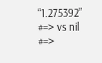“1.275392”
#=> vs nil
#=>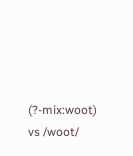(?-mix:woot) vs /woot/